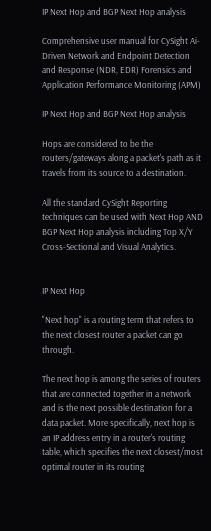IP Next Hop and BGP Next Hop analysis

Comprehensive user manual for CySight Ai-Driven Network and Endpoint Detection and Response (NDR, EDR) Forensics and Application Performance Monitoring (APM)

IP Next Hop and BGP Next Hop analysis

Hops are considered to be the routers/gateways along a packet's path as it travels from its source to a destination.

All the standard CySight Reporting techniques can be used with Next Hop AND BGP Next Hop analysis including Top X/Y Cross-Sectional and Visual Analytics.


IP Next Hop

"Next hop" is a routing term that refers to the next closest router a packet can go through.

The next hop is among the series of routers that are connected together in a network and is the next possible destination for a data packet. More specifically, next hop is an IP address entry in a router's routing table, which specifies the next closest/most optimal router in its routing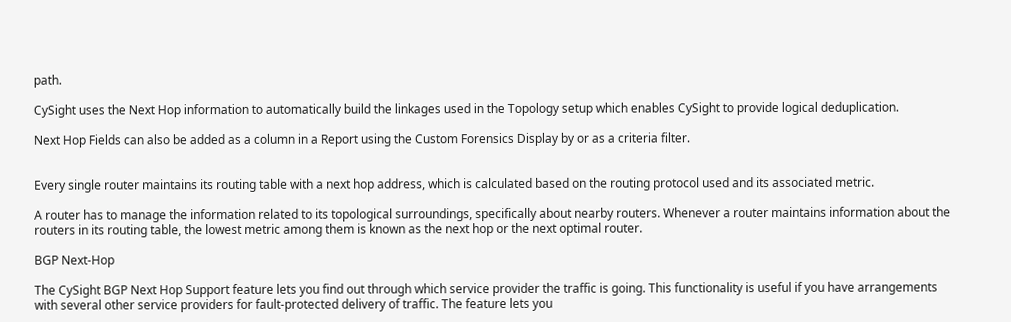path.

CySight uses the Next Hop information to automatically build the linkages used in the Topology setup which enables CySight to provide logical deduplication.

Next Hop Fields can also be added as a column in a Report using the Custom Forensics Display by or as a criteria filter.


Every single router maintains its routing table with a next hop address, which is calculated based on the routing protocol used and its associated metric.

A router has to manage the information related to its topological surroundings, specifically about nearby routers. Whenever a router maintains information about the routers in its routing table, the lowest metric among them is known as the next hop or the next optimal router.

BGP Next-Hop

The CySight BGP Next Hop Support feature lets you find out through which service provider the traffic is going. This functionality is useful if you have arrangements with several other service providers for fault-protected delivery of traffic. The feature lets you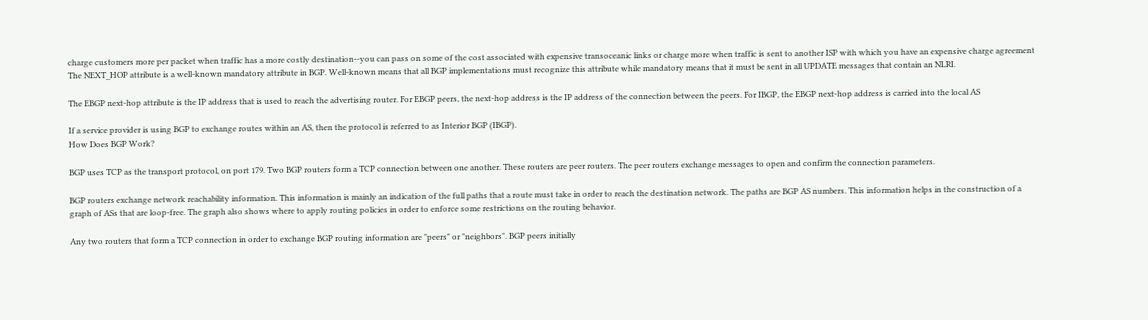charge customers more per packet when traffic has a more costly destination--you can pass on some of the cost associated with expensive transoceanic links or charge more when traffic is sent to another ISP with which you have an expensive charge agreement
The NEXT_HOP attribute is a well-known mandatory attribute in BGP. Well-known means that all BGP implementations must recognize this attribute while mandatory means that it must be sent in all UPDATE messages that contain an NLRI.

The EBGP next-hop attribute is the IP address that is used to reach the advertising router. For EBGP peers, the next-hop address is the IP address of the connection between the peers. For IBGP, the EBGP next-hop address is carried into the local AS

If a service provider is using BGP to exchange routes within an AS, then the protocol is referred to as Interior BGP (IBGP).
How Does BGP Work?

BGP uses TCP as the transport protocol, on port 179. Two BGP routers form a TCP connection between one another. These routers are peer routers. The peer routers exchange messages to open and confirm the connection parameters.

BGP routers exchange network reachability information. This information is mainly an indication of the full paths that a route must take in order to reach the destination network. The paths are BGP AS numbers. This information helps in the construction of a graph of ASs that are loop-free. The graph also shows where to apply routing policies in order to enforce some restrictions on the routing behavior.

Any two routers that form a TCP connection in order to exchange BGP routing information are "peers" or "neighbors". BGP peers initially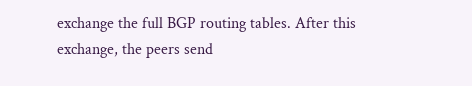exchange the full BGP routing tables. After this exchange, the peers send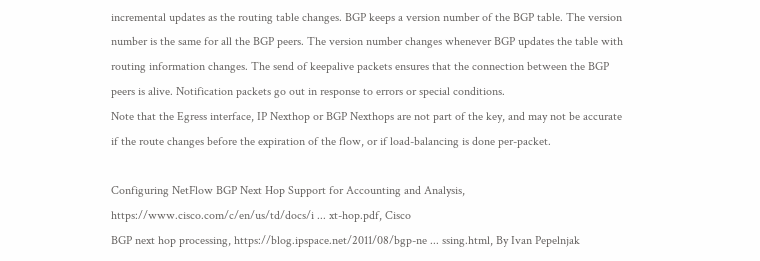incremental updates as the routing table changes. BGP keeps a version number of the BGP table. The version number is the same for all the BGP peers. The version number changes whenever BGP updates the table with routing information changes. The send of keepalive packets ensures that the connection between the BGP peers is alive. Notification packets go out in response to errors or special conditions.
Note that the Egress interface, IP Nexthop or BGP Nexthops are not part of the key, and may not be accurate if the route changes before the expiration of the flow, or if load-balancing is done per-packet.

Configuring NetFlow BGP Next Hop Support for Accounting and Analysis, https://www.cisco.com/c/en/us/td/docs/i ... xt-hop.pdf, Cisco
BGP next hop processing, https://blog.ipspace.net/2011/08/bgp-ne ... ssing.html, By Ivan Pepelnjak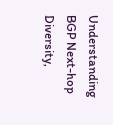Understanding BGP Next-hop Diversity,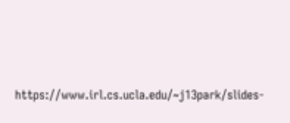https://www.irl.cs.ucla.edu/~j13park/slides-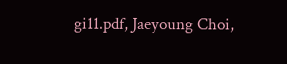gi11.pdf, Jaeyoung Choi,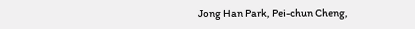Jong Han Park, Pei-chun Cheng,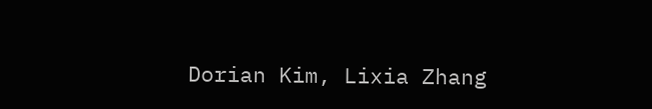Dorian Kim, Lixia Zhang